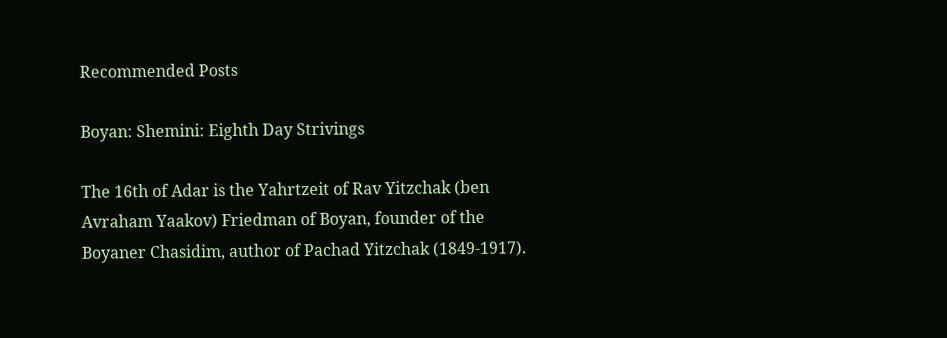Recommended Posts

Boyan: Shemini: Eighth Day Strivings

The 16th of Adar is the Yahrtzeit of Rav Yitzchak (ben Avraham Yaakov) Friedman of Boyan, founder of the Boyaner Chasidim, author of Pachad Yitzchak (1849-1917).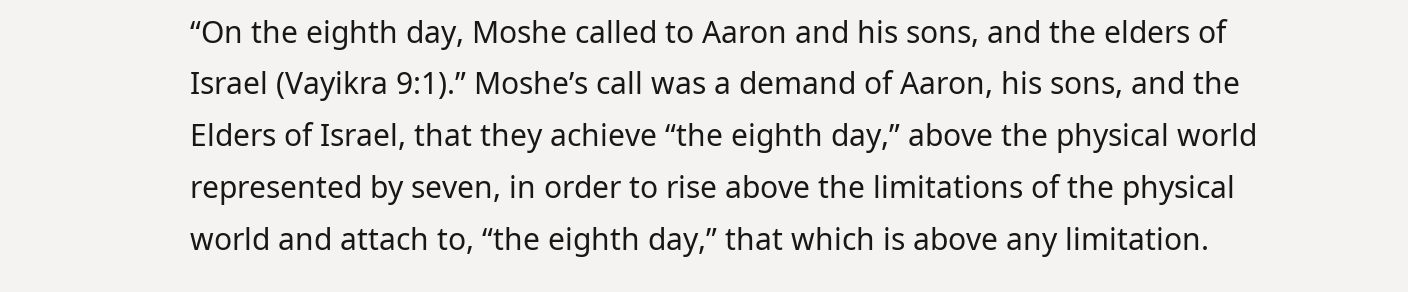“On the eighth day, Moshe called to Aaron and his sons, and the elders of Israel (Vayikra 9:1).” Moshe’s call was a demand of Aaron, his sons, and the Elders of Israel, that they achieve “the eighth day,” above the physical world represented by seven, in order to rise above the limitations of the physical world and attach to, “the eighth day,” that which is above any limitation.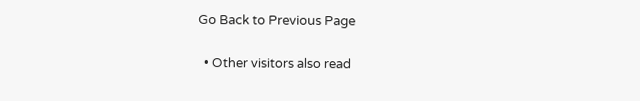Go Back to Previous Page

  • Other visitors also read